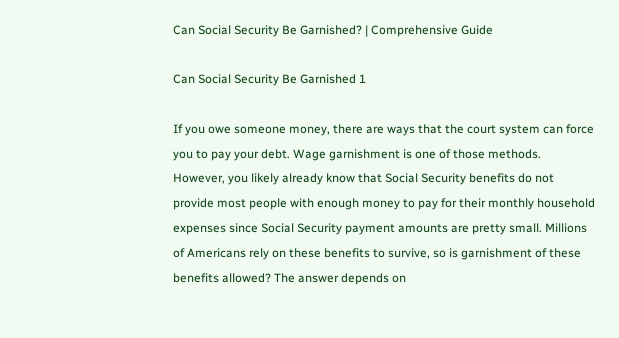Can Social Security Be Garnished? | Comprehensive Guide

Can Social Security Be Garnished 1

If you owe someone money, there are ways that the court system can force you to pay your debt. Wage garnishment is one of those methods. However, you likely already know that Social Security benefits do not provide most people with enough money to pay for their monthly household expenses since Social Security payment amounts are pretty small. Millions of Americans rely on these benefits to survive, so is garnishment of these benefits allowed? The answer depends on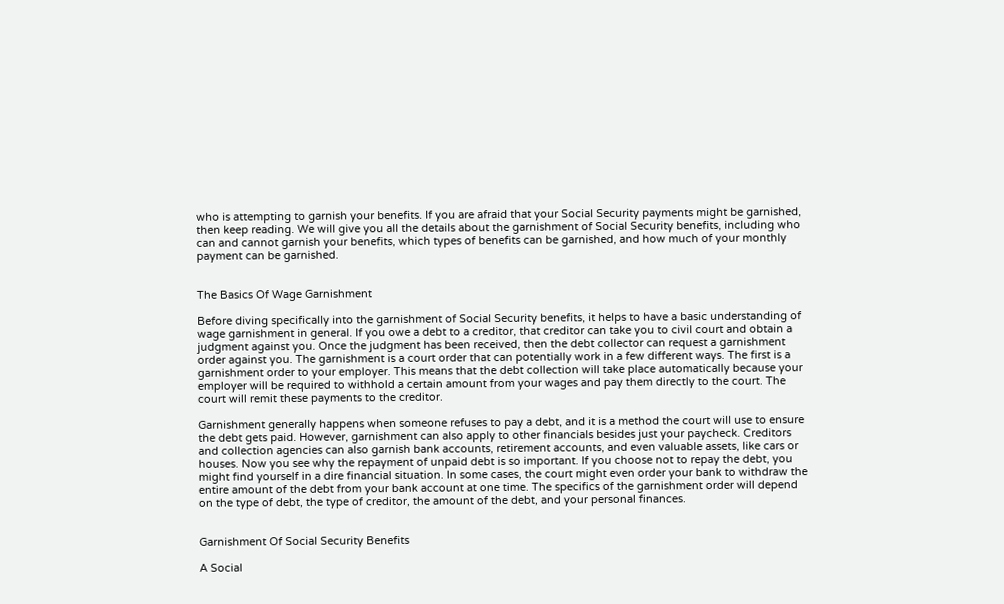who is attempting to garnish your benefits. If you are afraid that your Social Security payments might be garnished, then keep reading. We will give you all the details about the garnishment of Social Security benefits, including who can and cannot garnish your benefits, which types of benefits can be garnished, and how much of your monthly payment can be garnished.


The Basics Of Wage Garnishment

Before diving specifically into the garnishment of Social Security benefits, it helps to have a basic understanding of wage garnishment in general. If you owe a debt to a creditor, that creditor can take you to civil court and obtain a judgment against you. Once the judgment has been received, then the debt collector can request a garnishment order against you. The garnishment is a court order that can potentially work in a few different ways. The first is a garnishment order to your employer. This means that the debt collection will take place automatically because your employer will be required to withhold a certain amount from your wages and pay them directly to the court. The court will remit these payments to the creditor.

Garnishment generally happens when someone refuses to pay a debt, and it is a method the court will use to ensure the debt gets paid. However, garnishment can also apply to other financials besides just your paycheck. Creditors and collection agencies can also garnish bank accounts, retirement accounts, and even valuable assets, like cars or houses. Now you see why the repayment of unpaid debt is so important. If you choose not to repay the debt, you might find yourself in a dire financial situation. In some cases, the court might even order your bank to withdraw the entire amount of the debt from your bank account at one time. The specifics of the garnishment order will depend on the type of debt, the type of creditor, the amount of the debt, and your personal finances.


Garnishment Of Social Security Benefits

A Social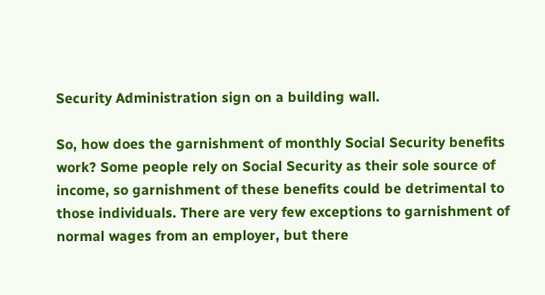Security Administration sign on a building wall.

So, how does the garnishment of monthly Social Security benefits work? Some people rely on Social Security as their sole source of income, so garnishment of these benefits could be detrimental to those individuals. There are very few exceptions to garnishment of normal wages from an employer, but there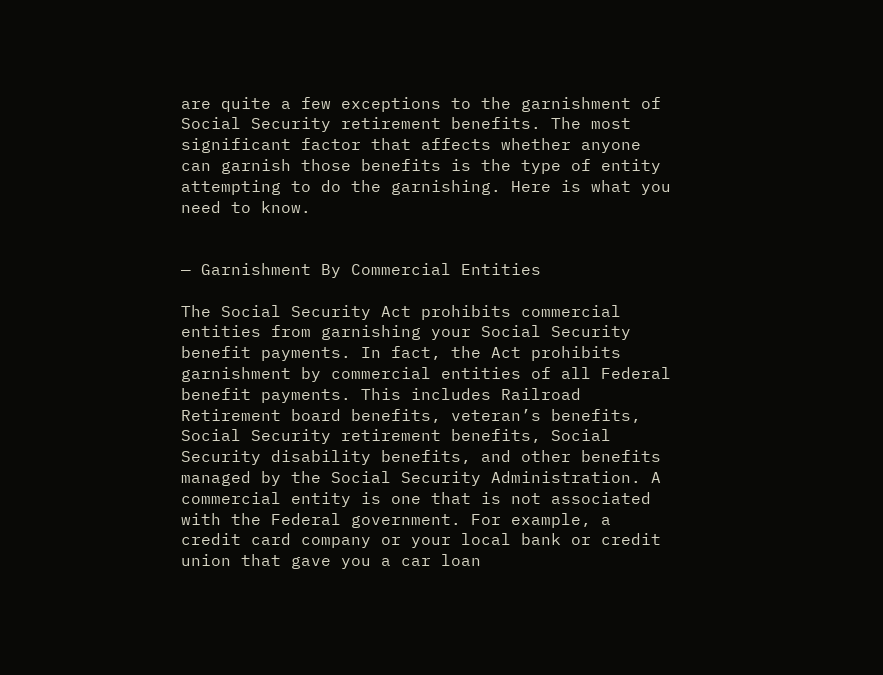are quite a few exceptions to the garnishment of Social Security retirement benefits. The most significant factor that affects whether anyone can garnish those benefits is the type of entity attempting to do the garnishing. Here is what you need to know.


— Garnishment By Commercial Entities

The Social Security Act prohibits commercial entities from garnishing your Social Security benefit payments. In fact, the Act prohibits garnishment by commercial entities of all Federal benefit payments. This includes Railroad Retirement board benefits, veteran’s benefits, Social Security retirement benefits, Social Security disability benefits, and other benefits managed by the Social Security Administration. A commercial entity is one that is not associated with the Federal government. For example, a credit card company or your local bank or credit union that gave you a car loan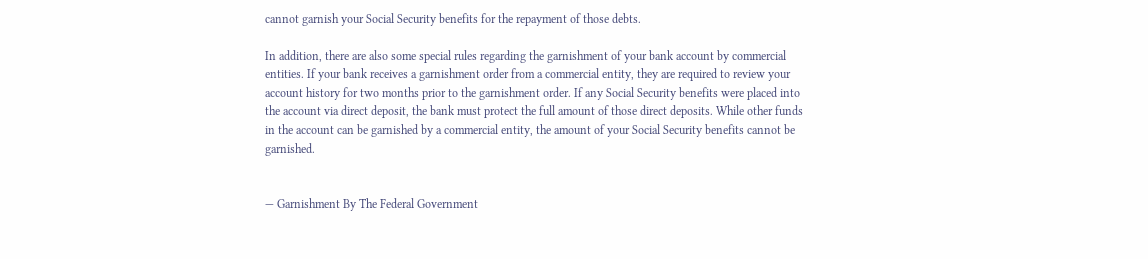cannot garnish your Social Security benefits for the repayment of those debts.

In addition, there are also some special rules regarding the garnishment of your bank account by commercial entities. If your bank receives a garnishment order from a commercial entity, they are required to review your account history for two months prior to the garnishment order. If any Social Security benefits were placed into the account via direct deposit, the bank must protect the full amount of those direct deposits. While other funds in the account can be garnished by a commercial entity, the amount of your Social Security benefits cannot be garnished.


— Garnishment By The Federal Government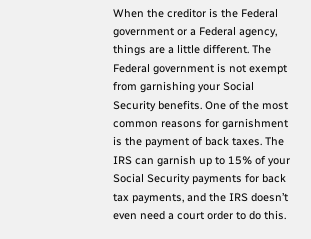When the creditor is the Federal government or a Federal agency, things are a little different. The Federal government is not exempt from garnishing your Social Security benefits. One of the most common reasons for garnishment is the payment of back taxes. The IRS can garnish up to 15% of your Social Security payments for back tax payments, and the IRS doesn’t even need a court order to do this.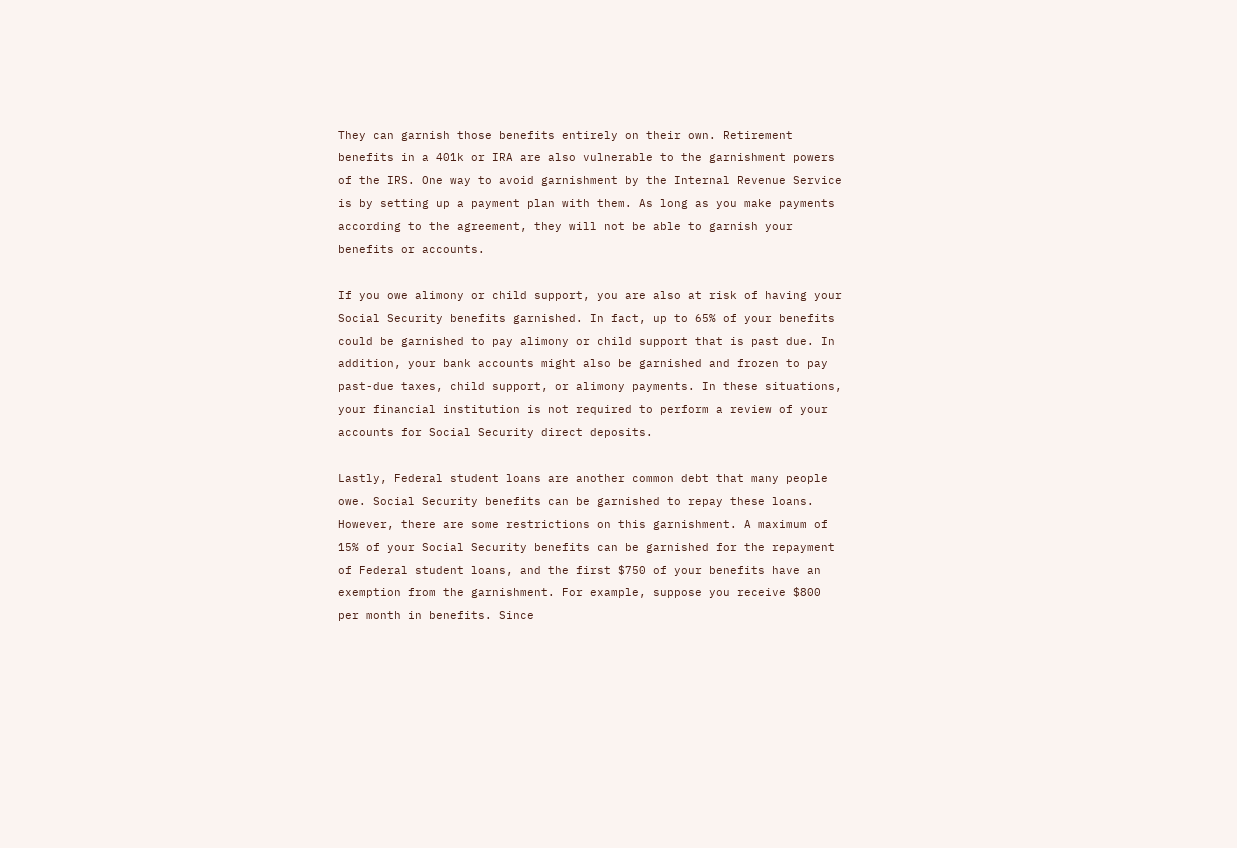They can garnish those benefits entirely on their own. Retirement benefits in a 401k or IRA are also vulnerable to the garnishment powers of the IRS. One way to avoid garnishment by the Internal Revenue Service is by setting up a payment plan with them. As long as you make payments according to the agreement, they will not be able to garnish your benefits or accounts.

If you owe alimony or child support, you are also at risk of having your Social Security benefits garnished. In fact, up to 65% of your benefits could be garnished to pay alimony or child support that is past due. In addition, your bank accounts might also be garnished and frozen to pay past-due taxes, child support, or alimony payments. In these situations, your financial institution is not required to perform a review of your accounts for Social Security direct deposits.

Lastly, Federal student loans are another common debt that many people owe. Social Security benefits can be garnished to repay these loans. However, there are some restrictions on this garnishment. A maximum of 15% of your Social Security benefits can be garnished for the repayment of Federal student loans, and the first $750 of your benefits have an exemption from the garnishment. For example, suppose you receive $800 per month in benefits. Since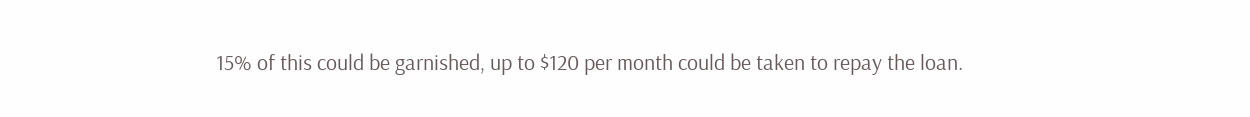15% of this could be garnished, up to $120 per month could be taken to repay the loan.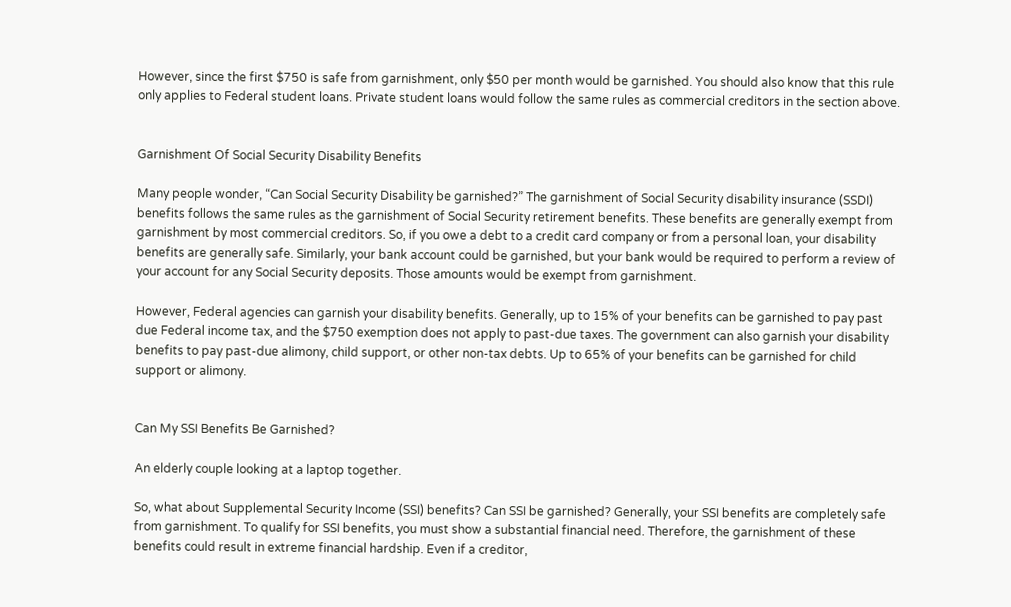However, since the first $750 is safe from garnishment, only $50 per month would be garnished. You should also know that this rule only applies to Federal student loans. Private student loans would follow the same rules as commercial creditors in the section above.


Garnishment Of Social Security Disability Benefits

Many people wonder, “Can Social Security Disability be garnished?” The garnishment of Social Security disability insurance (SSDI) benefits follows the same rules as the garnishment of Social Security retirement benefits. These benefits are generally exempt from garnishment by most commercial creditors. So, if you owe a debt to a credit card company or from a personal loan, your disability benefits are generally safe. Similarly, your bank account could be garnished, but your bank would be required to perform a review of your account for any Social Security deposits. Those amounts would be exempt from garnishment.

However, Federal agencies can garnish your disability benefits. Generally, up to 15% of your benefits can be garnished to pay past due Federal income tax, and the $750 exemption does not apply to past-due taxes. The government can also garnish your disability benefits to pay past-due alimony, child support, or other non-tax debts. Up to 65% of your benefits can be garnished for child support or alimony.


Can My SSI Benefits Be Garnished?

An elderly couple looking at a laptop together.

So, what about Supplemental Security Income (SSI) benefits? Can SSI be garnished? Generally, your SSI benefits are completely safe from garnishment. To qualify for SSI benefits, you must show a substantial financial need. Therefore, the garnishment of these benefits could result in extreme financial hardship. Even if a creditor,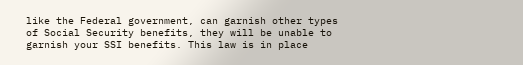like the Federal government, can garnish other types of Social Security benefits, they will be unable to garnish your SSI benefits. This law is in place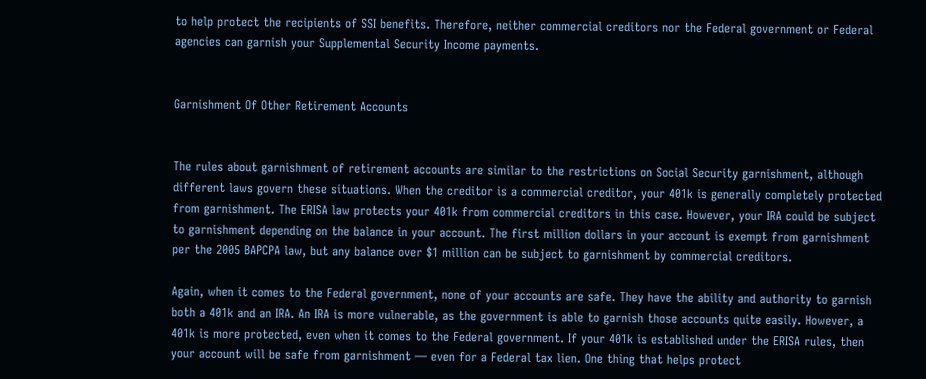to help protect the recipients of SSI benefits. Therefore, neither commercial creditors nor the Federal government or Federal agencies can garnish your Supplemental Security Income payments.


Garnishment Of Other Retirement Accounts


The rules about garnishment of retirement accounts are similar to the restrictions on Social Security garnishment, although different laws govern these situations. When the creditor is a commercial creditor, your 401k is generally completely protected from garnishment. The ERISA law protects your 401k from commercial creditors in this case. However, your IRA could be subject to garnishment depending on the balance in your account. The first million dollars in your account is exempt from garnishment per the 2005 BAPCPA law, but any balance over $1 million can be subject to garnishment by commercial creditors.

Again, when it comes to the Federal government, none of your accounts are safe. They have the ability and authority to garnish both a 401k and an IRA. An IRA is more vulnerable, as the government is able to garnish those accounts quite easily. However, a 401k is more protected, even when it comes to the Federal government. If your 401k is established under the ERISA rules, then your account will be safe from garnishment — even for a Federal tax lien. One thing that helps protect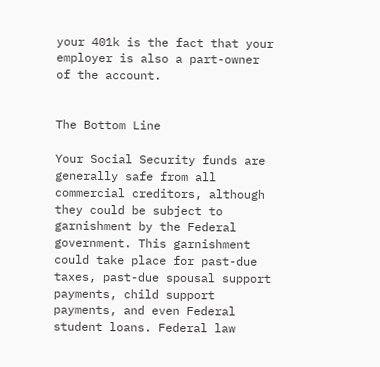your 401k is the fact that your employer is also a part-owner of the account.


The Bottom Line

Your Social Security funds are generally safe from all commercial creditors, although they could be subject to garnishment by the Federal government. This garnishment could take place for past-due taxes, past-due spousal support payments, child support payments, and even Federal student loans. Federal law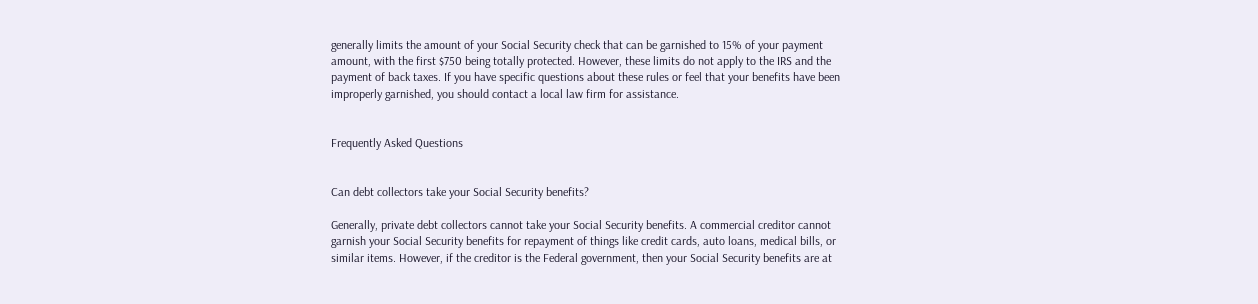generally limits the amount of your Social Security check that can be garnished to 15% of your payment amount, with the first $750 being totally protected. However, these limits do not apply to the IRS and the payment of back taxes. If you have specific questions about these rules or feel that your benefits have been improperly garnished, you should contact a local law firm for assistance.


Frequently Asked Questions


Can debt collectors take your Social Security benefits?

Generally, private debt collectors cannot take your Social Security benefits. A commercial creditor cannot garnish your Social Security benefits for repayment of things like credit cards, auto loans, medical bills, or similar items. However, if the creditor is the Federal government, then your Social Security benefits are at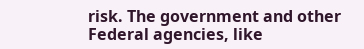risk. The government and other Federal agencies, like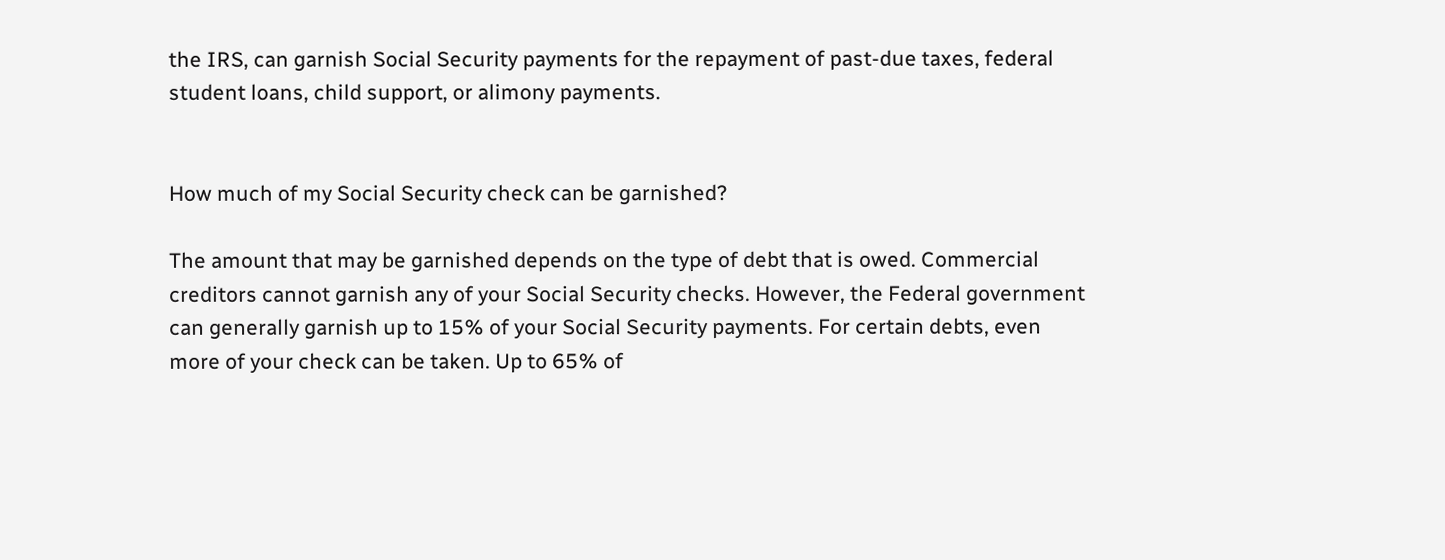the IRS, can garnish Social Security payments for the repayment of past-due taxes, federal student loans, child support, or alimony payments.


How much of my Social Security check can be garnished?

The amount that may be garnished depends on the type of debt that is owed. Commercial creditors cannot garnish any of your Social Security checks. However, the Federal government can generally garnish up to 15% of your Social Security payments. For certain debts, even more of your check can be taken. Up to 65% of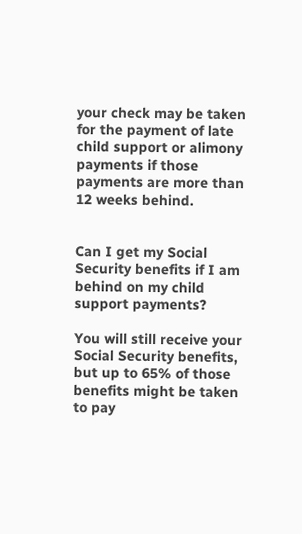your check may be taken for the payment of late child support or alimony payments if those payments are more than 12 weeks behind.


Can I get my Social Security benefits if I am behind on my child support payments?

You will still receive your Social Security benefits, but up to 65% of those benefits might be taken to pay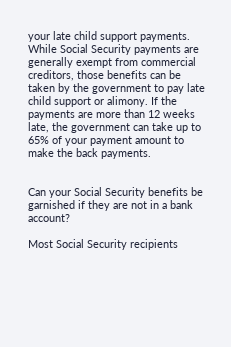your late child support payments. While Social Security payments are generally exempt from commercial creditors, those benefits can be taken by the government to pay late child support or alimony. If the payments are more than 12 weeks late, the government can take up to 65% of your payment amount to make the back payments.


Can your Social Security benefits be garnished if they are not in a bank account?

Most Social Security recipients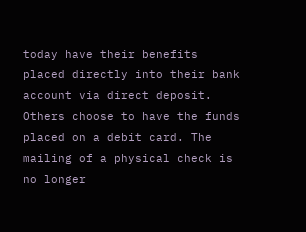today have their benefits placed directly into their bank account via direct deposit. Others choose to have the funds placed on a debit card. The mailing of a physical check is no longer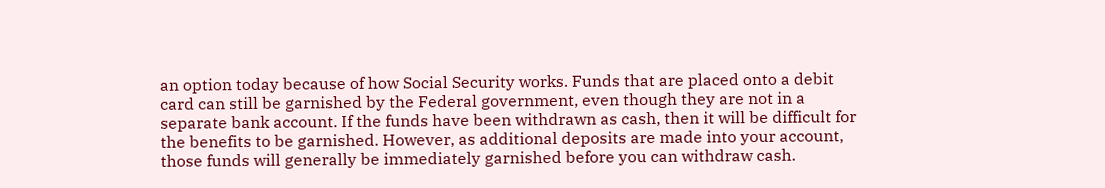an option today because of how Social Security works. Funds that are placed onto a debit card can still be garnished by the Federal government, even though they are not in a separate bank account. If the funds have been withdrawn as cash, then it will be difficult for the benefits to be garnished. However, as additional deposits are made into your account, those funds will generally be immediately garnished before you can withdraw cash.